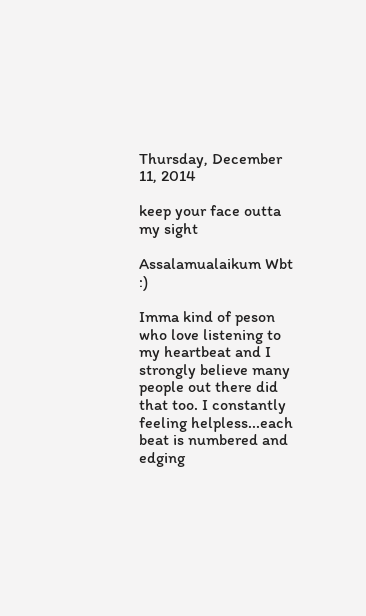Thursday, December 11, 2014

keep your face outta my sight

Assalamualaikum Wbt :)

Imma kind of peson who love listening to my heartbeat and I strongly believe many people out there did that too. I constantly feeling helpless...each beat is numbered and edging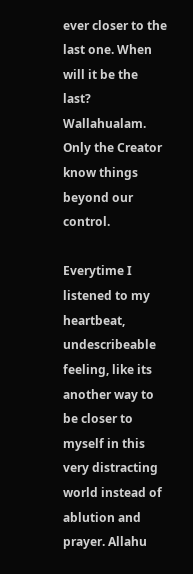ever closer to the last one. When will it be the last? Wallahualam. Only the Creator know things beyond our control.

Everytime I listened to my heartbeat, undescribeable feeling, like its another way to be closer to myself in this very distracting world instead of ablution and prayer. Allahu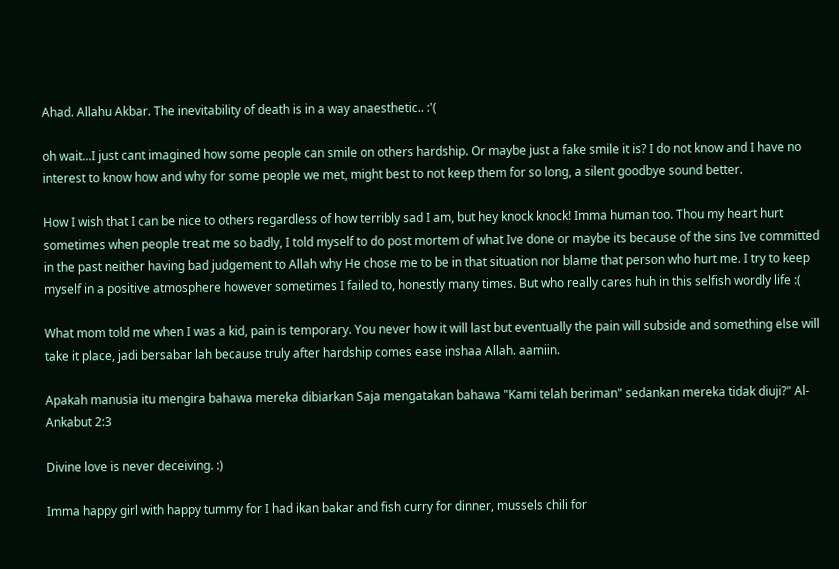Ahad. Allahu Akbar. The inevitability of death is in a way anaesthetic.. :'(

oh wait...I just cant imagined how some people can smile on others hardship. Or maybe just a fake smile it is? I do not know and I have no interest to know how and why for some people we met, might best to not keep them for so long, a silent goodbye sound better.

How I wish that I can be nice to others regardless of how terribly sad I am, but hey knock knock! Imma human too. Thou my heart hurt sometimes when people treat me so badly, I told myself to do post mortem of what Ive done or maybe its because of the sins Ive committed in the past neither having bad judgement to Allah why He chose me to be in that situation nor blame that person who hurt me. I try to keep myself in a positive atmosphere however sometimes I failed to, honestly many times. But who really cares huh in this selfish wordly life :(

What mom told me when I was a kid, pain is temporary. You never how it will last but eventually the pain will subside and something else will take it place, jadi bersabar lah because truly after hardship comes ease inshaa Allah. aamiin.

Apakah manusia itu mengira bahawa mereka dibiarkan Saja mengatakan bahawa "Kami telah beriman" sedankan mereka tidak diuji?" Al-Ankabut 2:3

Divine love is never deceiving. :)

Imma happy girl with happy tummy for I had ikan bakar and fish curry for dinner, mussels chili for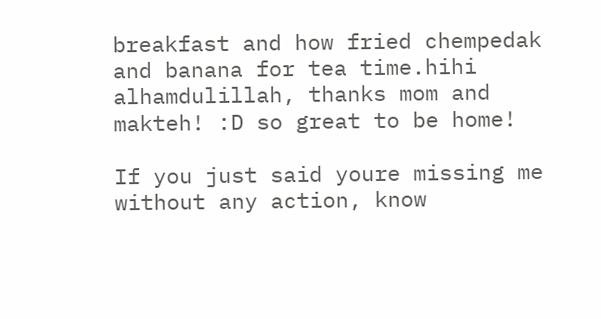breakfast and how fried chempedak and banana for tea time.hihi alhamdulillah, thanks mom and makteh! :D so great to be home!

If you just said youre missing me without any action, know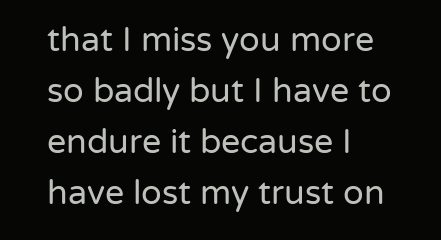that I miss you more so badly but I have to endure it because I have lost my trust on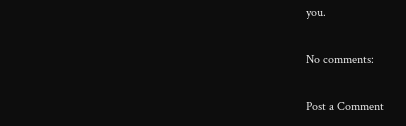you.

No comments:

Post a Comment